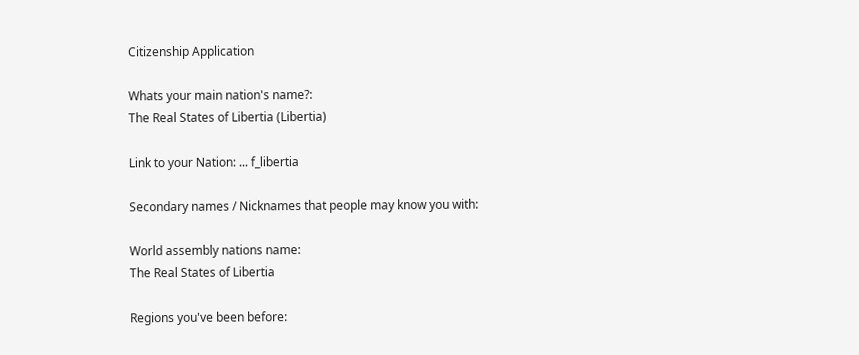Citizenship Application

Whats your main nation's name?:
The Real States of Libertia (Libertia)

Link to your Nation: ... f_libertia

Secondary names / Nicknames that people may know you with:

World assembly nations name:
The Real States of Libertia

Regions you've been before: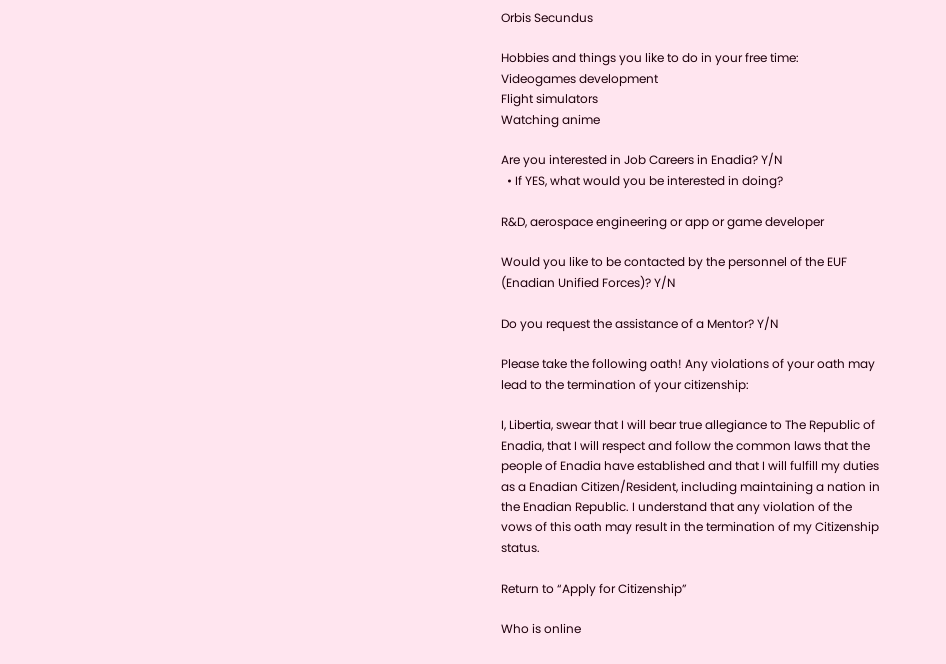Orbis Secundus

Hobbies and things you like to do in your free time:
Videogames development
Flight simulators
Watching anime

Are you interested in Job Careers in Enadia? Y/N
  • If YES, what would you be interested in doing?

R&D, aerospace engineering or app or game developer

Would you like to be contacted by the personnel of the EUF (Enadian Unified Forces)? Y/N

Do you request the assistance of a Mentor? Y/N

Please take the following oath! Any violations of your oath may lead to the termination of your citizenship:

I, Libertia, swear that I will bear true allegiance to The Republic of Enadia, that I will respect and follow the common laws that the people of Enadia have established and that I will fulfill my duties as a Enadian Citizen/Resident, including maintaining a nation in the Enadian Republic. I understand that any violation of the vows of this oath may result in the termination of my Citizenship status.

Return to “Apply for Citizenship”

Who is online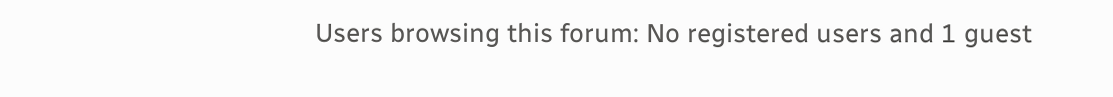Users browsing this forum: No registered users and 1 guest